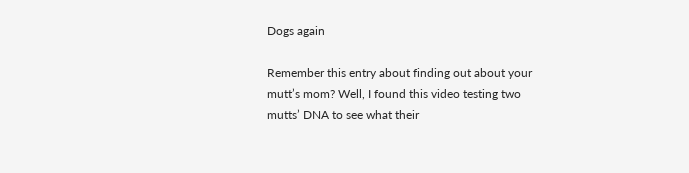Dogs again

Remember this entry about finding out about your mutt’s mom? Well, I found this video testing two mutts’ DNA to see what their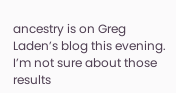ancestry is on Greg Laden’s blog this evening. I’m not sure about those results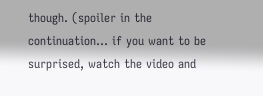though. (spoiler in the continuation… if you want to be surprised, watch the video and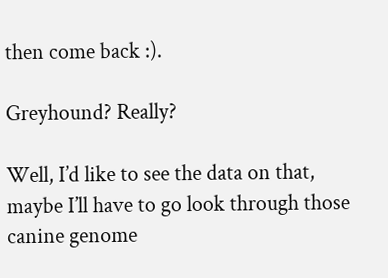then come back :).

Greyhound? Really?

Well, I’d like to see the data on that, maybe I’ll have to go look through those canine genome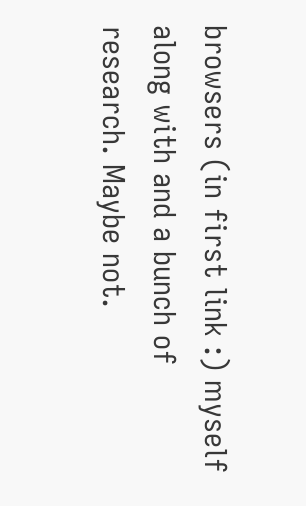browsers (in first link :) myself along with and a bunch of research. Maybe not.